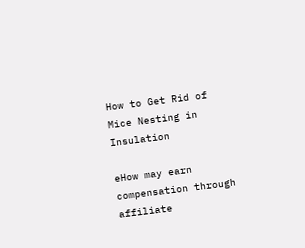How to Get Rid of Mice Nesting in Insulation

eHow may earn compensation through affiliate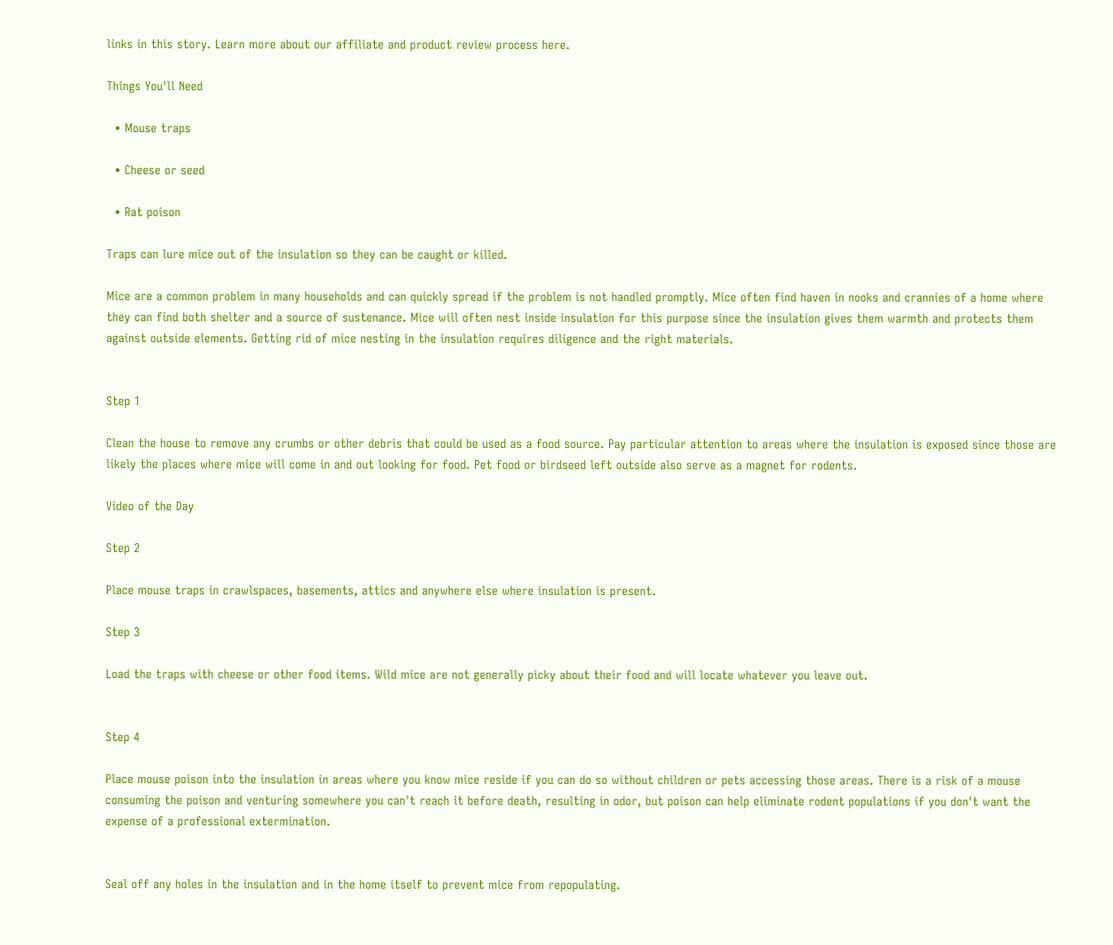links in this story. Learn more about our affiliate and product review process here.

Things You'll Need

  • Mouse traps

  • Cheese or seed

  • Rat poison

Traps can lure mice out of the insulation so they can be caught or killed.

Mice are a common problem in many households and can quickly spread if the problem is not handled promptly. Mice often find haven in nooks and crannies of a home where they can find both shelter and a source of sustenance. Mice will often nest inside insulation for this purpose since the insulation gives them warmth and protects them against outside elements. Getting rid of mice nesting in the insulation requires diligence and the right materials.


Step 1

Clean the house to remove any crumbs or other debris that could be used as a food source. Pay particular attention to areas where the insulation is exposed since those are likely the places where mice will come in and out looking for food. Pet food or birdseed left outside also serve as a magnet for rodents.

Video of the Day

Step 2

Place mouse traps in crawlspaces, basements, attics and anywhere else where insulation is present.

Step 3

Load the traps with cheese or other food items. Wild mice are not generally picky about their food and will locate whatever you leave out.


Step 4

Place mouse poison into the insulation in areas where you know mice reside if you can do so without children or pets accessing those areas. There is a risk of a mouse consuming the poison and venturing somewhere you can't reach it before death, resulting in odor, but poison can help eliminate rodent populations if you don't want the expense of a professional extermination.


Seal off any holes in the insulation and in the home itself to prevent mice from repopulating.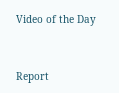Video of the Day


Report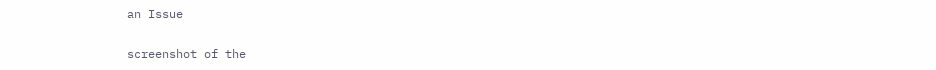an Issue

screenshot of the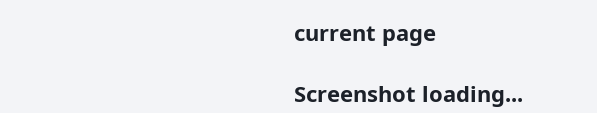current page

Screenshot loading...